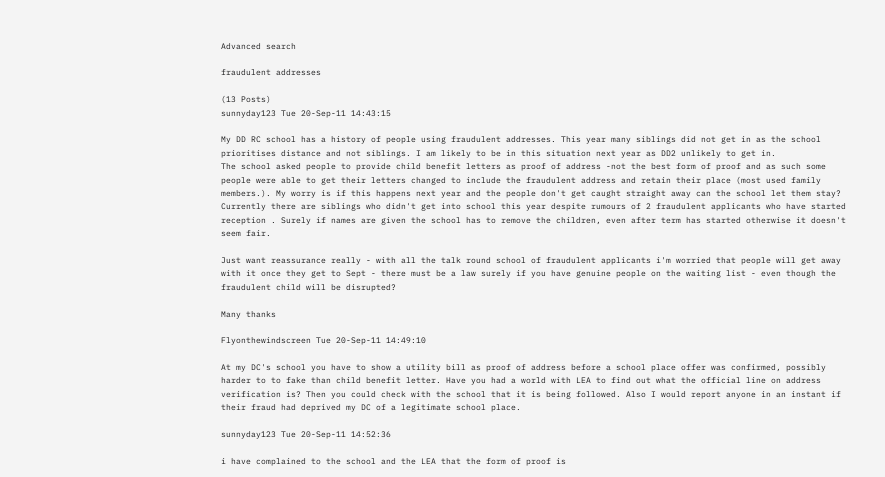Advanced search

fraudulent addresses

(13 Posts)
sunnyday123 Tue 20-Sep-11 14:43:15

My DD RC school has a history of people using fraudulent addresses. This year many siblings did not get in as the school prioritises distance and not siblings. I am likely to be in this situation next year as DD2 unlikely to get in.
The school asked people to provide child benefit letters as proof of address -not the best form of proof and as such some people were able to get their letters changed to include the fraudulent address and retain their place (most used family members.). My worry is if this happens next year and the people don't get caught straight away can the school let them stay? Currently there are siblings who didn't get into school this year despite rumours of 2 fraudulent applicants who have started reception . Surely if names are given the school has to remove the children, even after term has started otherwise it doesn't seem fair.

Just want reassurance really - with all the talk round school of fraudulent applicants i'm worried that people will get away with it once they get to Sept - there must be a law surely if you have genuine people on the waiting list - even though the fraudulent child will be disrupted?

Many thanks

Flyonthewindscreen Tue 20-Sep-11 14:49:10

At my DC's school you have to show a utility bill as proof of address before a school place offer was confirmed, possibly harder to to fake than child benefit letter. Have you had a world with LEA to find out what the official line on address verification is? Then you could check with the school that it is being followed. Also I would report anyone in an instant if their fraud had deprived my DC of a legitimate school place.

sunnyday123 Tue 20-Sep-11 14:52:36

i have complained to the school and the LEA that the form of proof is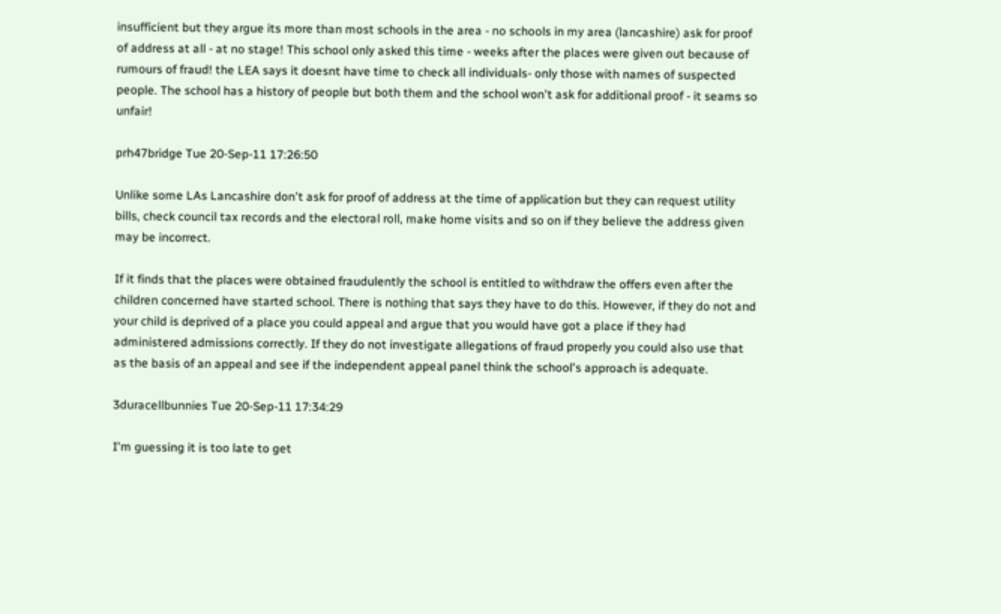insufficient but they argue its more than most schools in the area - no schools in my area (lancashire) ask for proof of address at all - at no stage! This school only asked this time - weeks after the places were given out because of rumours of fraud! the LEA says it doesnt have time to check all individuals- only those with names of suspected people. The school has a history of people but both them and the school won't ask for additional proof - it seams so unfair!

prh47bridge Tue 20-Sep-11 17:26:50

Unlike some LAs Lancashire don't ask for proof of address at the time of application but they can request utility bills, check council tax records and the electoral roll, make home visits and so on if they believe the address given may be incorrect.

If it finds that the places were obtained fraudulently the school is entitled to withdraw the offers even after the children concerned have started school. There is nothing that says they have to do this. However, if they do not and your child is deprived of a place you could appeal and argue that you would have got a place if they had administered admissions correctly. If they do not investigate allegations of fraud properly you could also use that as the basis of an appeal and see if the independent appeal panel think the school's approach is adequate.

3duracellbunnies Tue 20-Sep-11 17:34:29

I'm guessing it is too late to get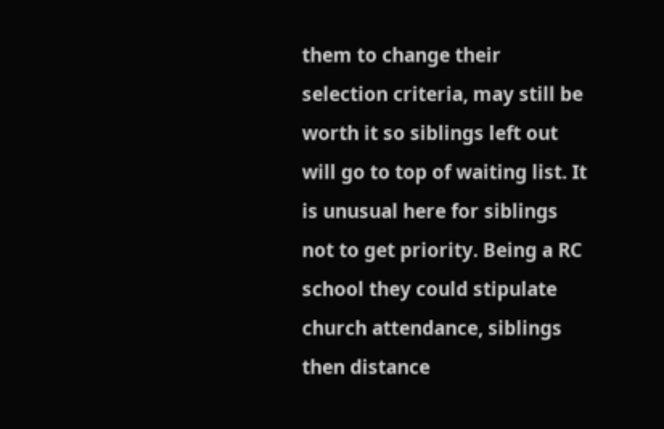them to change their selection criteria, may still be worth it so siblings left out will go to top of waiting list. It is unusual here for siblings not to get priority. Being a RC school they could stipulate church attendance, siblings then distance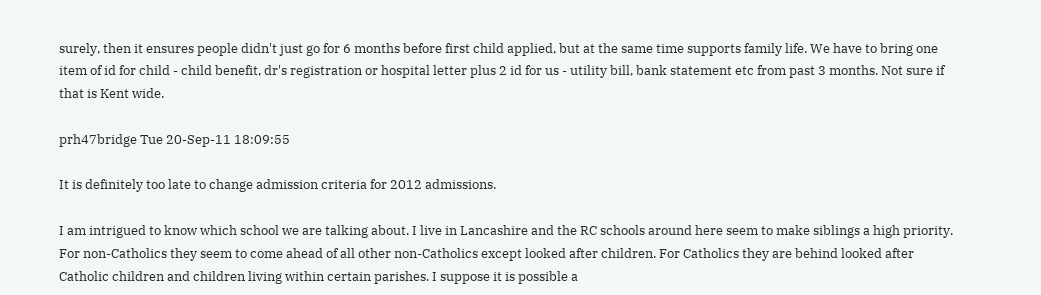surely, then it ensures people didn't just go for 6 months before first child applied, but at the same time supports family life. We have to bring one item of id for child - child benefit, dr's registration or hospital letter plus 2 id for us - utility bill, bank statement etc from past 3 months. Not sure if that is Kent wide.

prh47bridge Tue 20-Sep-11 18:09:55

It is definitely too late to change admission criteria for 2012 admissions.

I am intrigued to know which school we are talking about. I live in Lancashire and the RC schools around here seem to make siblings a high priority. For non-Catholics they seem to come ahead of all other non-Catholics except looked after children. For Catholics they are behind looked after Catholic children and children living within certain parishes. I suppose it is possible a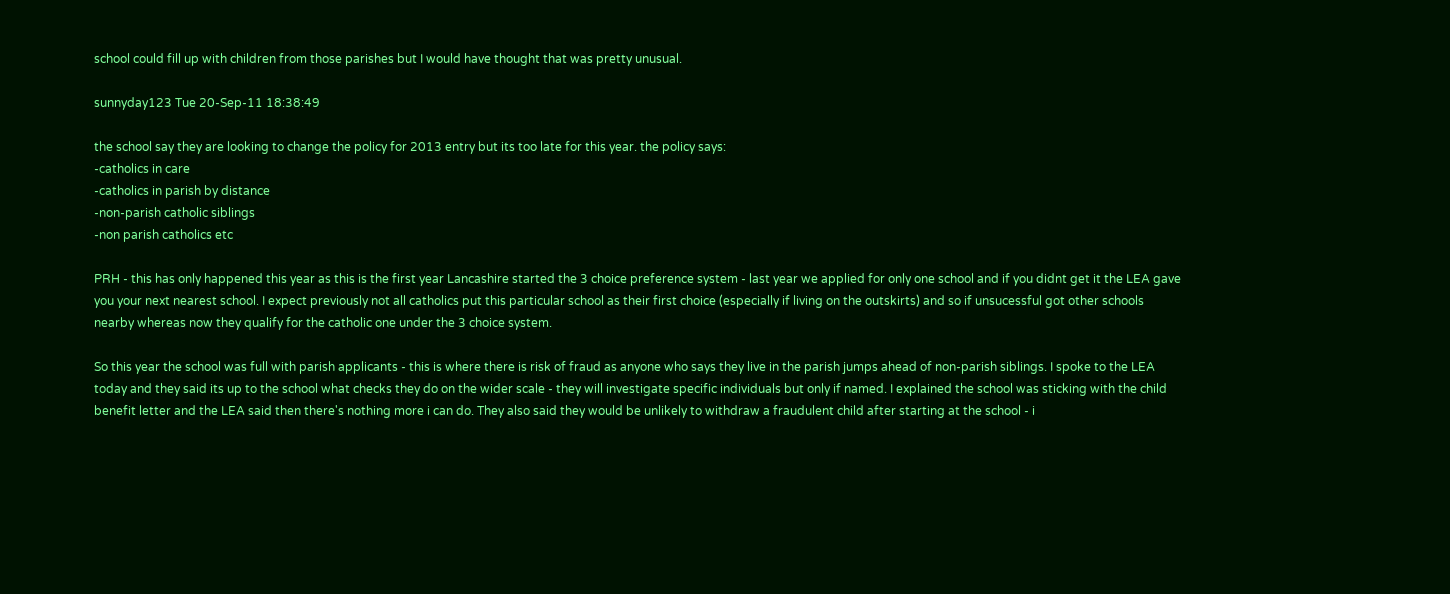school could fill up with children from those parishes but I would have thought that was pretty unusual.

sunnyday123 Tue 20-Sep-11 18:38:49

the school say they are looking to change the policy for 2013 entry but its too late for this year. the policy says:
-catholics in care
-catholics in parish by distance
-non-parish catholic siblings
-non parish catholics etc

PRH - this has only happened this year as this is the first year Lancashire started the 3 choice preference system - last year we applied for only one school and if you didnt get it the LEA gave you your next nearest school. I expect previously not all catholics put this particular school as their first choice (especially if living on the outskirts) and so if unsucessful got other schools nearby whereas now they qualify for the catholic one under the 3 choice system.

So this year the school was full with parish applicants - this is where there is risk of fraud as anyone who says they live in the parish jumps ahead of non-parish siblings. I spoke to the LEA today and they said its up to the school what checks they do on the wider scale - they will investigate specific individuals but only if named. I explained the school was sticking with the child benefit letter and the LEA said then there's nothing more i can do. They also said they would be unlikely to withdraw a fraudulent child after starting at the school - i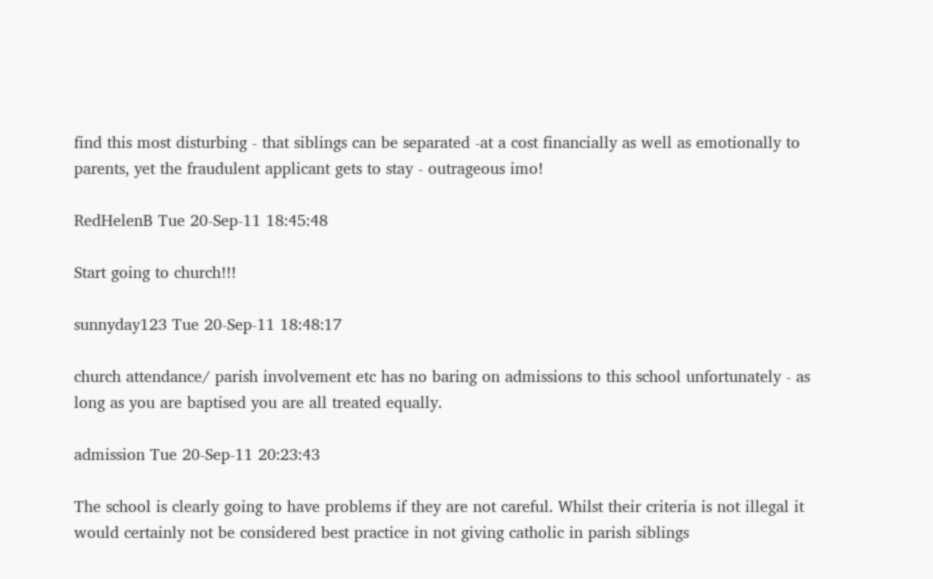find this most disturbing - that siblings can be separated -at a cost financially as well as emotionally to parents, yet the fraudulent applicant gets to stay - outrageous imo!

RedHelenB Tue 20-Sep-11 18:45:48

Start going to church!!!

sunnyday123 Tue 20-Sep-11 18:48:17

church attendance/ parish involvement etc has no baring on admissions to this school unfortunately - as long as you are baptised you are all treated equally.

admission Tue 20-Sep-11 20:23:43

The school is clearly going to have problems if they are not careful. Whilst their criteria is not illegal it would certainly not be considered best practice in not giving catholic in parish siblings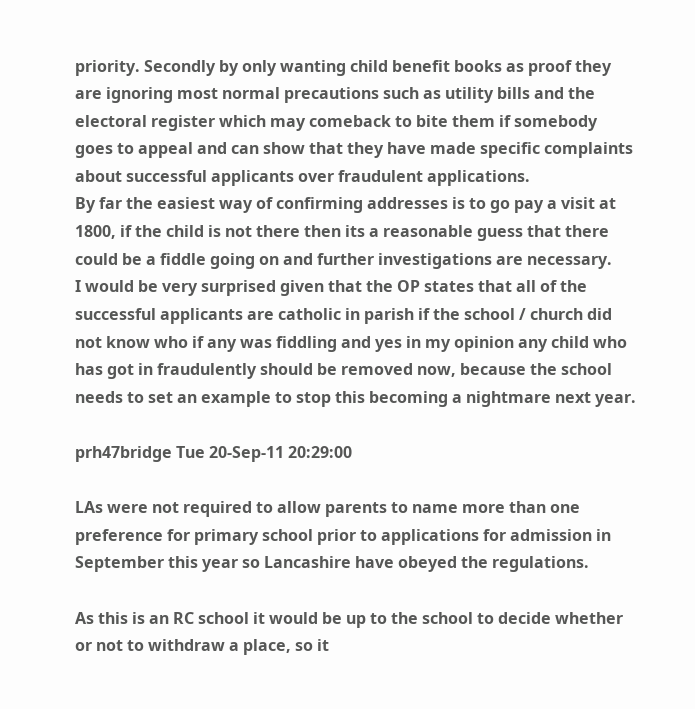priority. Secondly by only wanting child benefit books as proof they are ignoring most normal precautions such as utility bills and the electoral register which may comeback to bite them if somebody goes to appeal and can show that they have made specific complaints about successful applicants over fraudulent applications.
By far the easiest way of confirming addresses is to go pay a visit at 1800, if the child is not there then its a reasonable guess that there could be a fiddle going on and further investigations are necessary.
I would be very surprised given that the OP states that all of the successful applicants are catholic in parish if the school / church did not know who if any was fiddling and yes in my opinion any child who has got in fraudulently should be removed now, because the school needs to set an example to stop this becoming a nightmare next year.

prh47bridge Tue 20-Sep-11 20:29:00

LAs were not required to allow parents to name more than one preference for primary school prior to applications for admission in September this year so Lancashire have obeyed the regulations.

As this is an RC school it would be up to the school to decide whether or not to withdraw a place, so it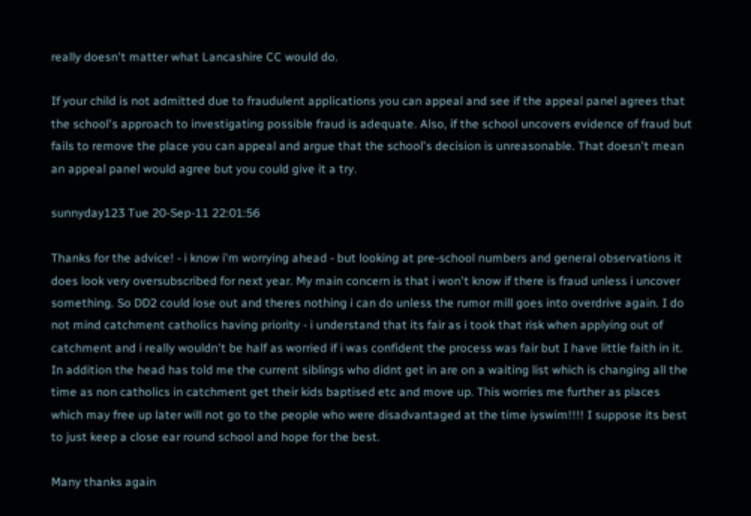really doesn't matter what Lancashire CC would do.

If your child is not admitted due to fraudulent applications you can appeal and see if the appeal panel agrees that the school's approach to investigating possible fraud is adequate. Also, if the school uncovers evidence of fraud but fails to remove the place you can appeal and argue that the school's decision is unreasonable. That doesn't mean an appeal panel would agree but you could give it a try.

sunnyday123 Tue 20-Sep-11 22:01:56

Thanks for the advice! - i know i'm worrying ahead - but looking at pre-school numbers and general observations it does look very oversubscribed for next year. My main concern is that i won't know if there is fraud unless i uncover something. So DD2 could lose out and theres nothing i can do unless the rumor mill goes into overdrive again. I do not mind catchment catholics having priority - i understand that its fair as i took that risk when applying out of catchment and i really wouldn't be half as worried if i was confident the process was fair but I have little faith in it. In addition the head has told me the current siblings who didnt get in are on a waiting list which is changing all the time as non catholics in catchment get their kids baptised etc and move up. This worries me further as places which may free up later will not go to the people who were disadvantaged at the time iyswim!!!! I suppose its best to just keep a close ear round school and hope for the best.

Many thanks again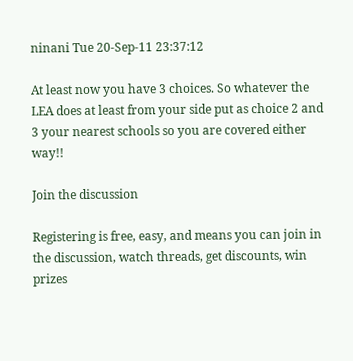ninani Tue 20-Sep-11 23:37:12

At least now you have 3 choices. So whatever the LEA does at least from your side put as choice 2 and 3 your nearest schools so you are covered either way!!

Join the discussion

Registering is free, easy, and means you can join in the discussion, watch threads, get discounts, win prizes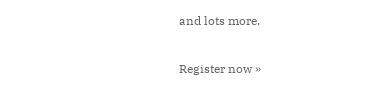and lots more.

Register now »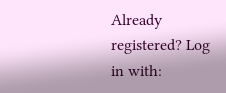Already registered? Log in with: